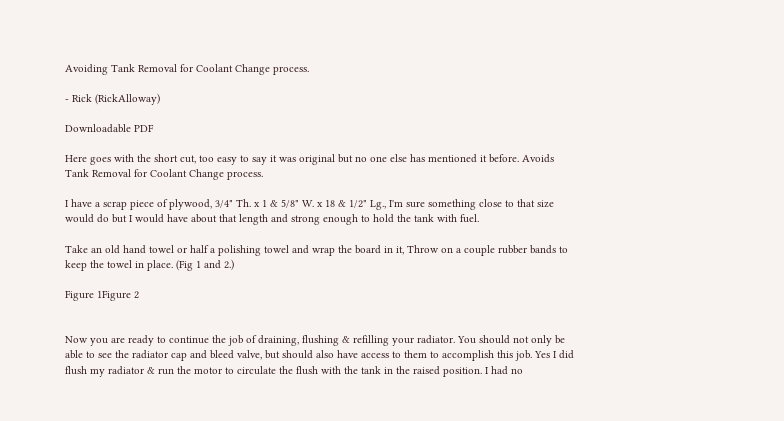Avoiding Tank Removal for Coolant Change process.

- Rick (RickAlloway)

Downloadable PDF

Here goes with the short cut, too easy to say it was original but no one else has mentioned it before. Avoids Tank Removal for Coolant Change process.

I have a scrap piece of plywood, 3/4" Th. x 1 & 5/8" W. x 18 & 1/2" Lg., I'm sure something close to that size would do but I would have about that length and strong enough to hold the tank with fuel.

Take an old hand towel or half a polishing towel and wrap the board in it, Throw on a couple rubber bands to keep the towel in place. (Fig 1 and 2.)

Figure 1Figure 2


Now you are ready to continue the job of draining, flushing & refilling your radiator. You should not only be able to see the radiator cap and bleed valve, but should also have access to them to accomplish this job. Yes I did flush my radiator & run the motor to circulate the flush with the tank in the raised position. I had no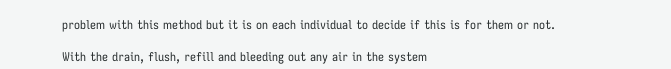problem with this method but it is on each individual to decide if this is for them or not.

With the drain, flush, refill and bleeding out any air in the system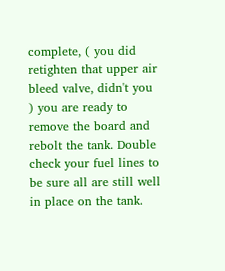complete, ( you did retighten that upper air bleed valve, didn't you ) you are ready to remove the board and rebolt the tank. Double check your fuel lines to be sure all are still well in place on the tank.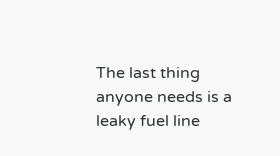The last thing anyone needs is a leaky fuel line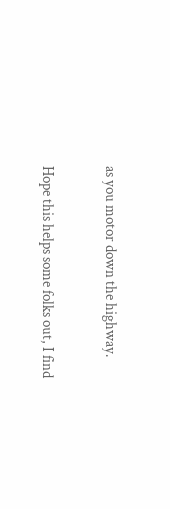as you motor down the highway.

Hope this helps some folks out, I find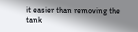it easier than removing the tank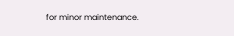for minor maintenance.